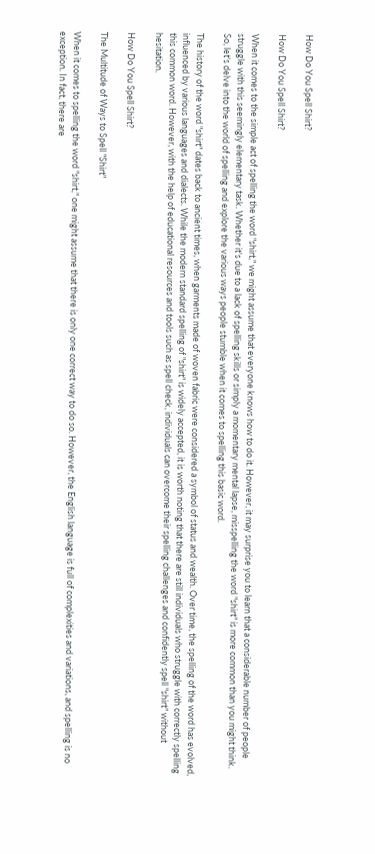How Do You Spell Shirt?

How Do You Spell Shirt?

When it comes to the simple act of spelling the word "shirt," we might assume that everyone knows how to do it. However, it may surprise you to learn that a considerable number of people struggle with this seemingly elementary task. Whether it's due to a lack of spelling skills or simply a momentary mental lapse, misspelling the word "shirt" is more common than you might think. So, let's delve into the world of spelling and explore the various ways people stumble when it comes to spelling this basic word.

The history of the word "shirt" dates back to ancient times, when garments made of woven fabric were considered a symbol of status and wealth. Over time, the spelling of the word has evolved, influenced by various languages and dialects. While the modern standard spelling of "shirt" is widely accepted, it is worth noting that there are still individuals who struggle with correctly spelling this common word. However, with the help of educational resources and tools such as spell check, individuals can overcome their spelling challenges and confidently spell "shirt" without hesitation.

How Do You Spell Shirt?

The Multitude of Ways to Spell "Shirt"

When it comes to spelling the word "shirt," one might assume that there is only one correct way to do so. However, the English language is full of complexities and variations, and spelling is no exception. In fact, there are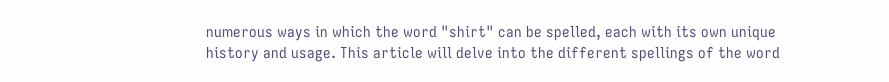numerous ways in which the word "shirt" can be spelled, each with its own unique history and usage. This article will delve into the different spellings of the word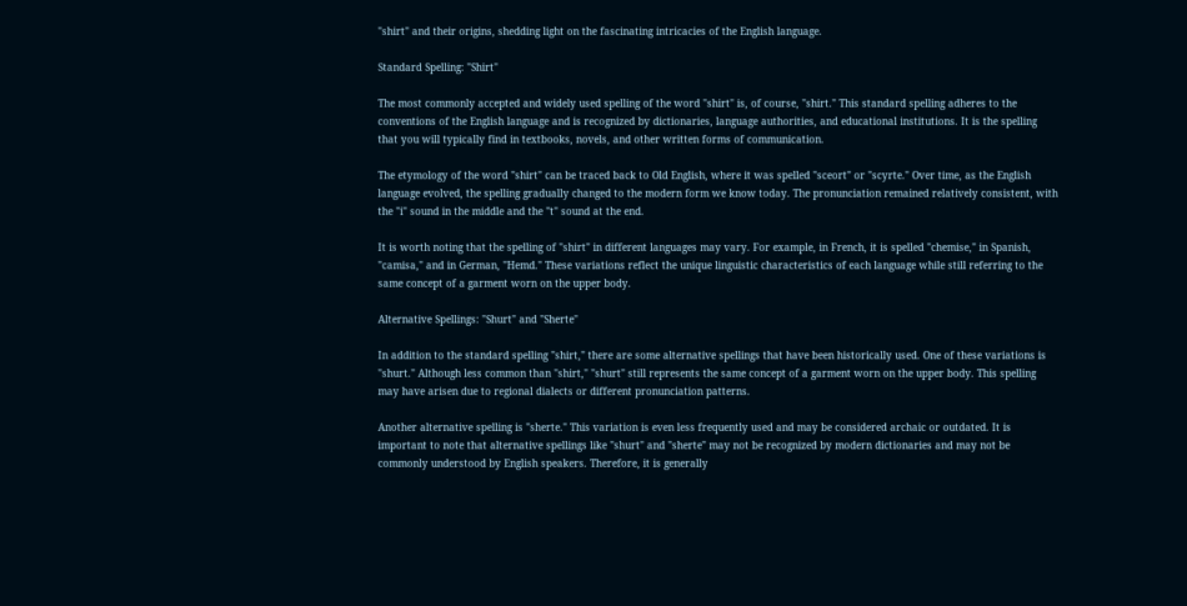"shirt" and their origins, shedding light on the fascinating intricacies of the English language.

Standard Spelling: "Shirt"

The most commonly accepted and widely used spelling of the word "shirt" is, of course, "shirt." This standard spelling adheres to the conventions of the English language and is recognized by dictionaries, language authorities, and educational institutions. It is the spelling that you will typically find in textbooks, novels, and other written forms of communication.

The etymology of the word "shirt" can be traced back to Old English, where it was spelled "sceort" or "scyrte." Over time, as the English language evolved, the spelling gradually changed to the modern form we know today. The pronunciation remained relatively consistent, with the "i" sound in the middle and the "t" sound at the end.

It is worth noting that the spelling of "shirt" in different languages may vary. For example, in French, it is spelled "chemise," in Spanish, "camisa," and in German, "Hemd." These variations reflect the unique linguistic characteristics of each language while still referring to the same concept of a garment worn on the upper body.

Alternative Spellings: "Shurt" and "Sherte"

In addition to the standard spelling "shirt," there are some alternative spellings that have been historically used. One of these variations is "shurt." Although less common than "shirt," "shurt" still represents the same concept of a garment worn on the upper body. This spelling may have arisen due to regional dialects or different pronunciation patterns.

Another alternative spelling is "sherte." This variation is even less frequently used and may be considered archaic or outdated. It is important to note that alternative spellings like "shurt" and "sherte" may not be recognized by modern dictionaries and may not be commonly understood by English speakers. Therefore, it is generally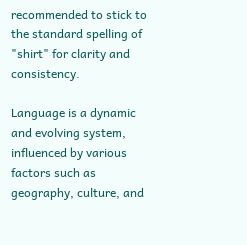recommended to stick to the standard spelling of "shirt" for clarity and consistency.

Language is a dynamic and evolving system, influenced by various factors such as geography, culture, and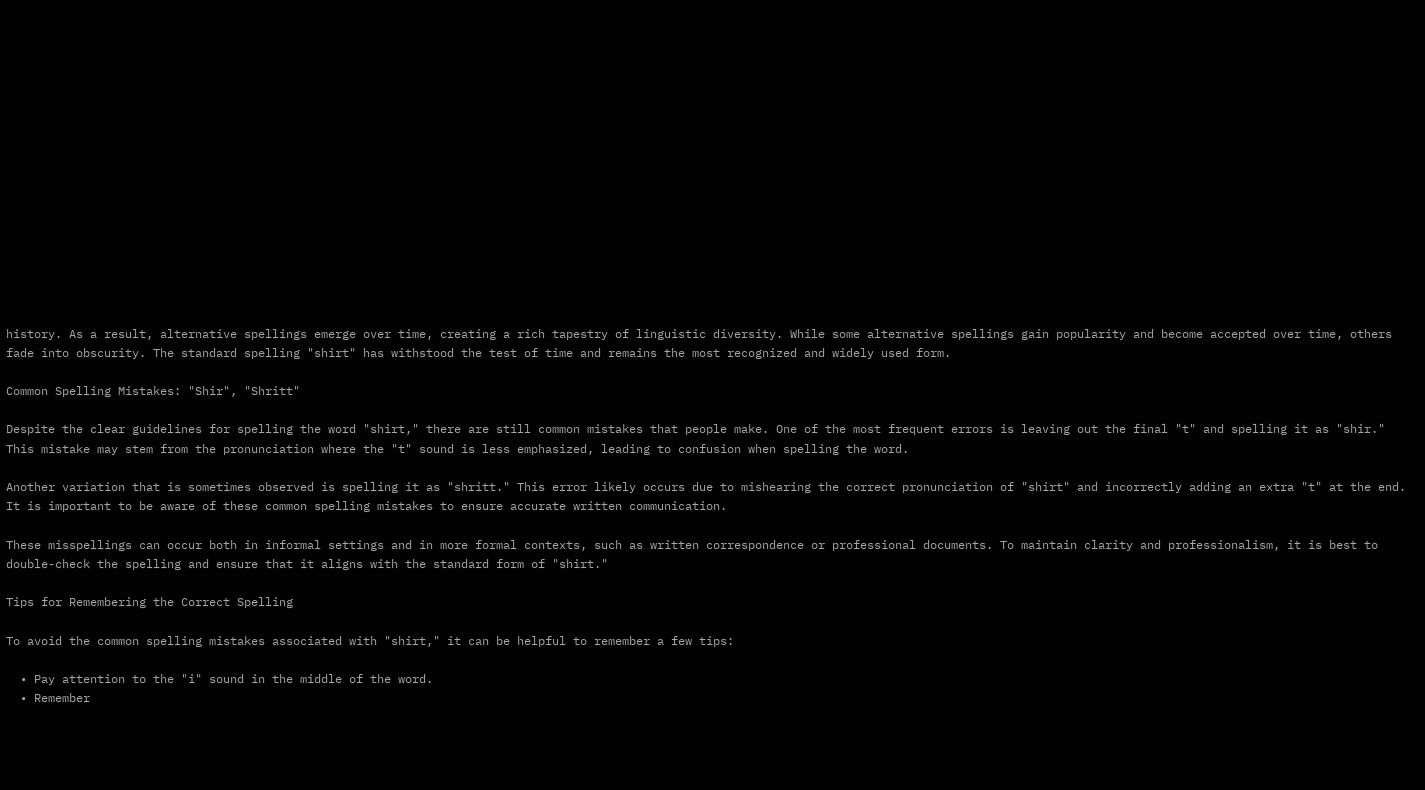history. As a result, alternative spellings emerge over time, creating a rich tapestry of linguistic diversity. While some alternative spellings gain popularity and become accepted over time, others fade into obscurity. The standard spelling "shirt" has withstood the test of time and remains the most recognized and widely used form.

Common Spelling Mistakes: "Shir", "Shritt"

Despite the clear guidelines for spelling the word "shirt," there are still common mistakes that people make. One of the most frequent errors is leaving out the final "t" and spelling it as "shir." This mistake may stem from the pronunciation where the "t" sound is less emphasized, leading to confusion when spelling the word.

Another variation that is sometimes observed is spelling it as "shritt." This error likely occurs due to mishearing the correct pronunciation of "shirt" and incorrectly adding an extra "t" at the end. It is important to be aware of these common spelling mistakes to ensure accurate written communication.

These misspellings can occur both in informal settings and in more formal contexts, such as written correspondence or professional documents. To maintain clarity and professionalism, it is best to double-check the spelling and ensure that it aligns with the standard form of "shirt."

Tips for Remembering the Correct Spelling

To avoid the common spelling mistakes associated with "shirt," it can be helpful to remember a few tips:

  • Pay attention to the "i" sound in the middle of the word.
  • Remember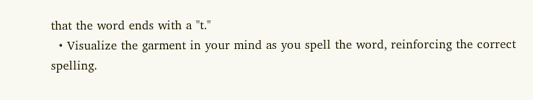that the word ends with a "t."
  • Visualize the garment in your mind as you spell the word, reinforcing the correct spelling.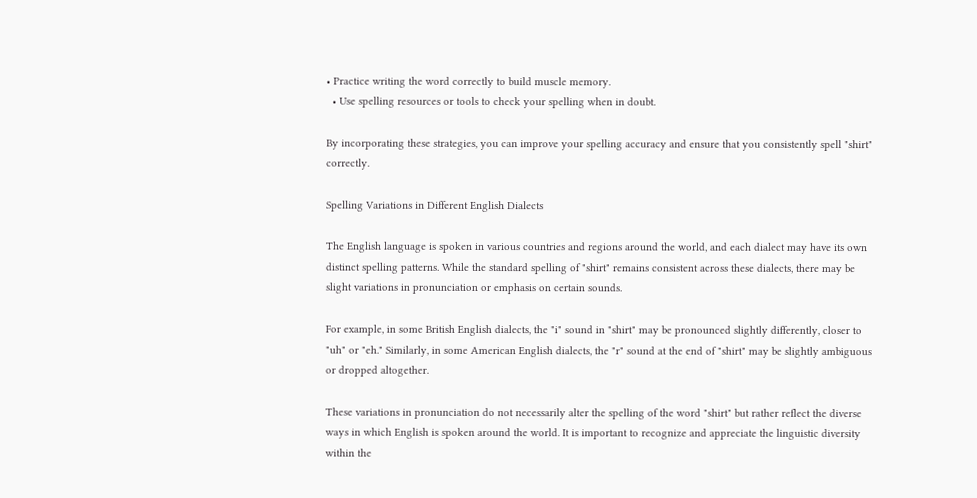• Practice writing the word correctly to build muscle memory.
  • Use spelling resources or tools to check your spelling when in doubt.

By incorporating these strategies, you can improve your spelling accuracy and ensure that you consistently spell "shirt" correctly.

Spelling Variations in Different English Dialects

The English language is spoken in various countries and regions around the world, and each dialect may have its own distinct spelling patterns. While the standard spelling of "shirt" remains consistent across these dialects, there may be slight variations in pronunciation or emphasis on certain sounds.

For example, in some British English dialects, the "i" sound in "shirt" may be pronounced slightly differently, closer to "uh" or "eh." Similarly, in some American English dialects, the "r" sound at the end of "shirt" may be slightly ambiguous or dropped altogether.

These variations in pronunciation do not necessarily alter the spelling of the word "shirt" but rather reflect the diverse ways in which English is spoken around the world. It is important to recognize and appreciate the linguistic diversity within the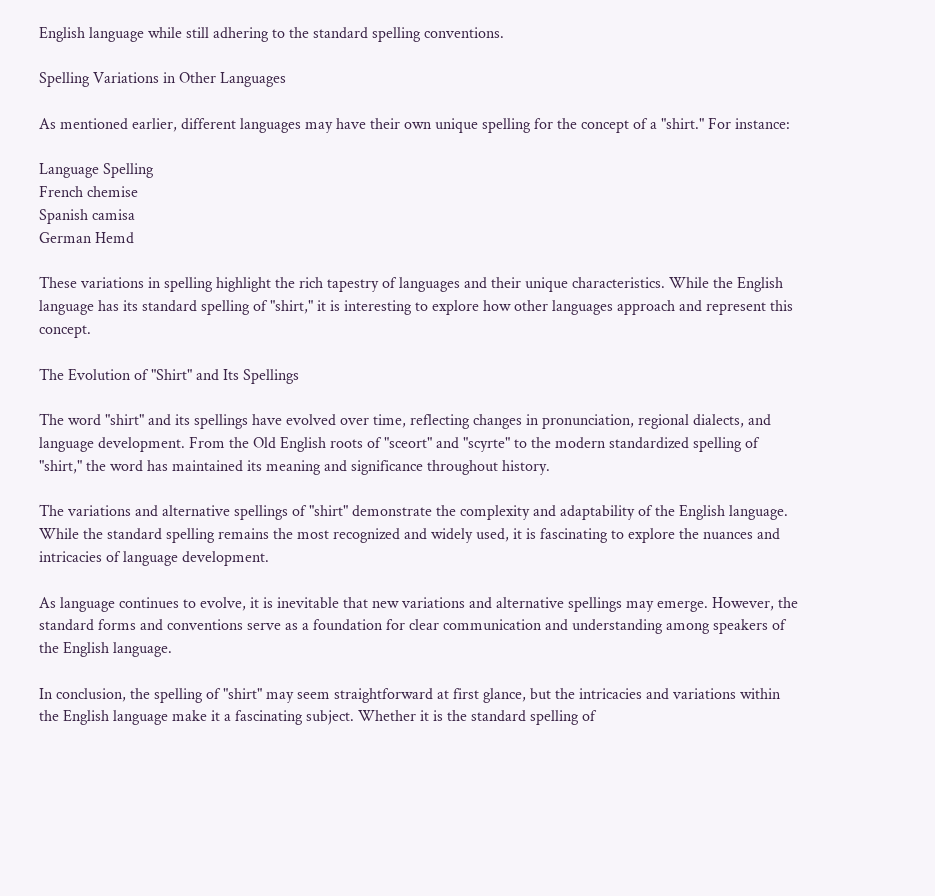English language while still adhering to the standard spelling conventions.

Spelling Variations in Other Languages

As mentioned earlier, different languages may have their own unique spelling for the concept of a "shirt." For instance:

Language Spelling
French chemise
Spanish camisa
German Hemd

These variations in spelling highlight the rich tapestry of languages and their unique characteristics. While the English language has its standard spelling of "shirt," it is interesting to explore how other languages approach and represent this concept.

The Evolution of "Shirt" and Its Spellings

The word "shirt" and its spellings have evolved over time, reflecting changes in pronunciation, regional dialects, and language development. From the Old English roots of "sceort" and "scyrte" to the modern standardized spelling of "shirt," the word has maintained its meaning and significance throughout history.

The variations and alternative spellings of "shirt" demonstrate the complexity and adaptability of the English language. While the standard spelling remains the most recognized and widely used, it is fascinating to explore the nuances and intricacies of language development.

As language continues to evolve, it is inevitable that new variations and alternative spellings may emerge. However, the standard forms and conventions serve as a foundation for clear communication and understanding among speakers of the English language.

In conclusion, the spelling of "shirt" may seem straightforward at first glance, but the intricacies and variations within the English language make it a fascinating subject. Whether it is the standard spelling of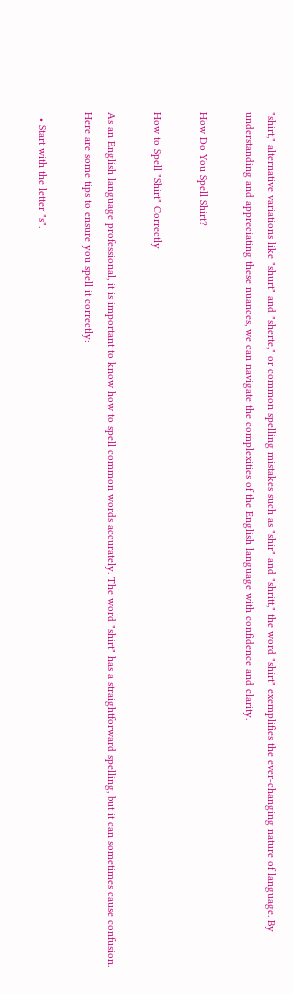"shirt," alternative variations like "shurt" and "sherte," or common spelling mistakes such as "shir" and "shritt," the word "shirt" exemplifies the ever-changing nature of language. By understanding and appreciating these nuances, we can navigate the complexities of the English language with confidence and clarity.

How Do You Spell Shirt?

How to Spell "Shirt" Correctly

As an English language professional, it is important to know how to spell common words accurately. The word "shirt" has a straightforward spelling, but it can sometimes cause confusion. Here are some tips to ensure you spell it correctly:

  • Start with the letter "s".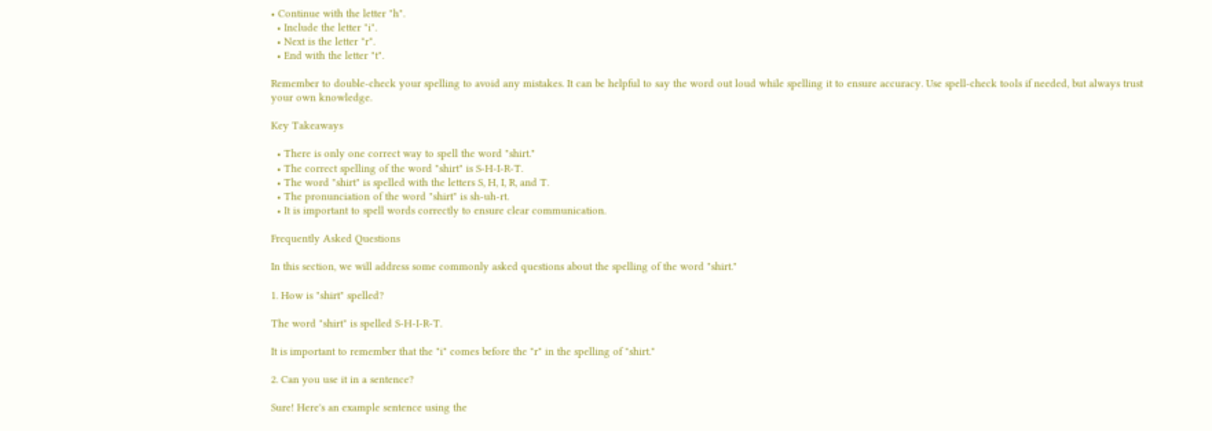• Continue with the letter "h".
  • Include the letter "i".
  • Next is the letter "r".
  • End with the letter "t".

Remember to double-check your spelling to avoid any mistakes. It can be helpful to say the word out loud while spelling it to ensure accuracy. Use spell-check tools if needed, but always trust your own knowledge.

Key Takeaways

  • There is only one correct way to spell the word "shirt."
  • The correct spelling of the word "shirt" is S-H-I-R-T.
  • The word "shirt" is spelled with the letters S, H, I, R, and T.
  • The pronunciation of the word "shirt" is sh-uh-rt.
  • It is important to spell words correctly to ensure clear communication.

Frequently Asked Questions

In this section, we will address some commonly asked questions about the spelling of the word "shirt."

1. How is "shirt" spelled?

The word "shirt" is spelled S-H-I-R-T.

It is important to remember that the "i" comes before the "r" in the spelling of "shirt."

2. Can you use it in a sentence?

Sure! Here's an example sentence using the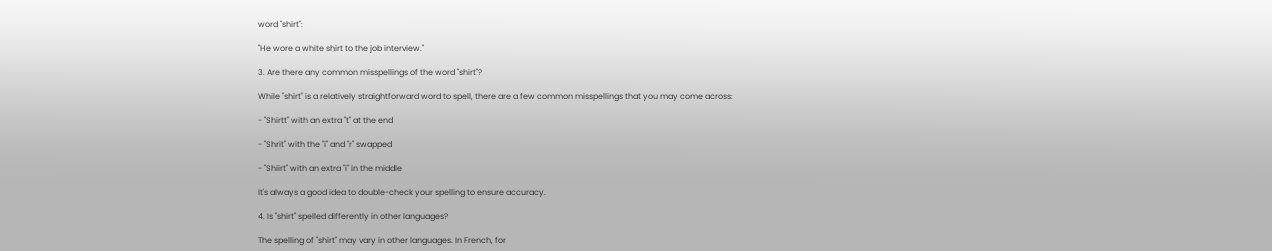word "shirt":

"He wore a white shirt to the job interview."

3. Are there any common misspellings of the word "shirt"?

While "shirt" is a relatively straightforward word to spell, there are a few common misspellings that you may come across:

- "Shirtt" with an extra "t" at the end

- "Shrit" with the "i" and "r" swapped

- "Shiirt" with an extra "i" in the middle

It's always a good idea to double-check your spelling to ensure accuracy.

4. Is "shirt" spelled differently in other languages?

The spelling of "shirt" may vary in other languages. In French, for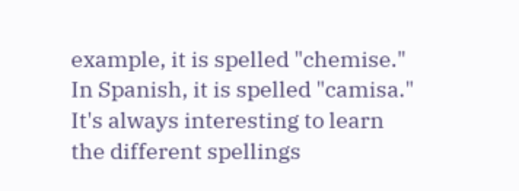example, it is spelled "chemise." In Spanish, it is spelled "camisa." It's always interesting to learn the different spellings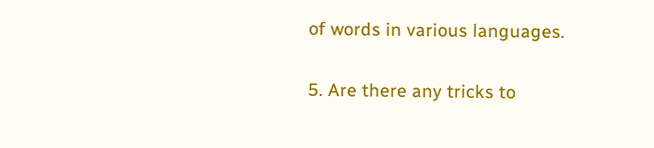of words in various languages.

5. Are there any tricks to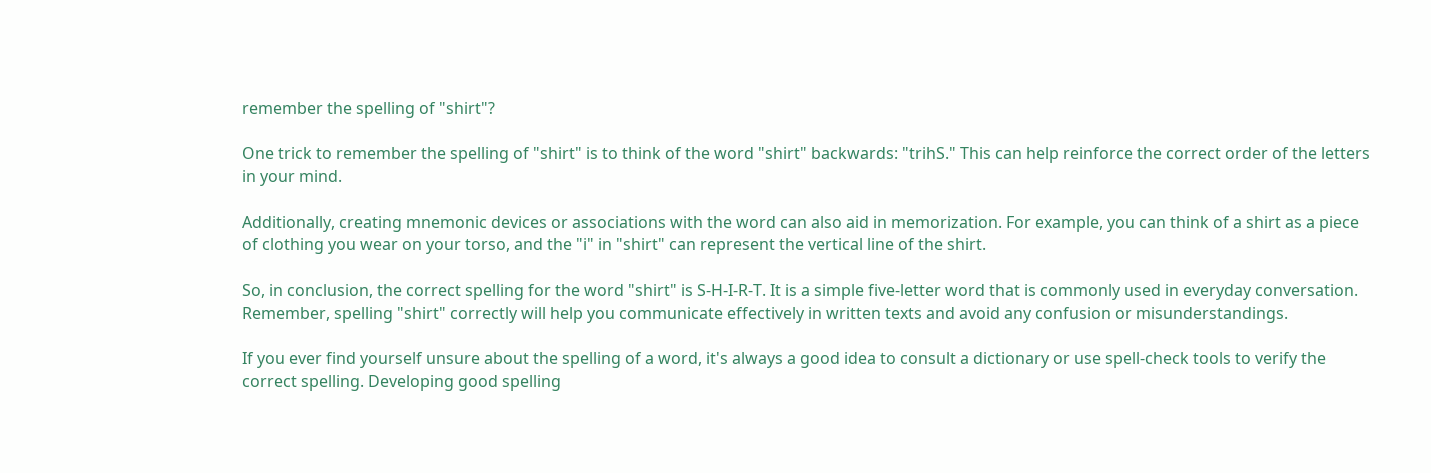remember the spelling of "shirt"?

One trick to remember the spelling of "shirt" is to think of the word "shirt" backwards: "trihS." This can help reinforce the correct order of the letters in your mind.

Additionally, creating mnemonic devices or associations with the word can also aid in memorization. For example, you can think of a shirt as a piece of clothing you wear on your torso, and the "i" in "shirt" can represent the vertical line of the shirt.

So, in conclusion, the correct spelling for the word "shirt" is S-H-I-R-T. It is a simple five-letter word that is commonly used in everyday conversation. Remember, spelling "shirt" correctly will help you communicate effectively in written texts and avoid any confusion or misunderstandings.

If you ever find yourself unsure about the spelling of a word, it's always a good idea to consult a dictionary or use spell-check tools to verify the correct spelling. Developing good spelling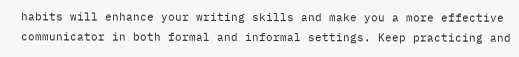habits will enhance your writing skills and make you a more effective communicator in both formal and informal settings. Keep practicing and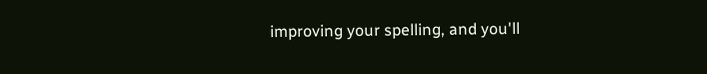improving your spelling, and you'll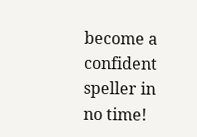become a confident speller in no time!